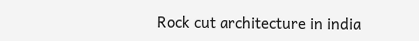Rock cut architecture in india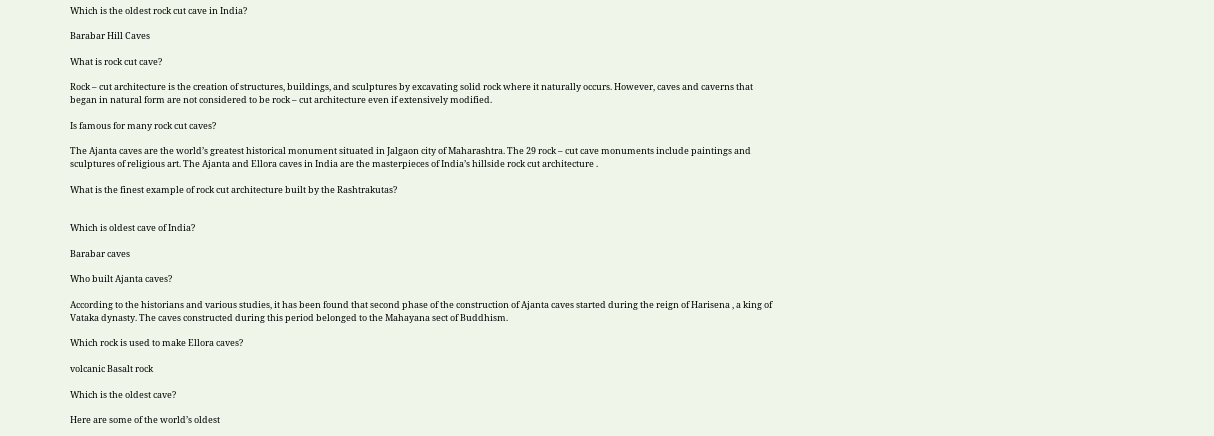Which is the oldest rock cut cave in India?

Barabar Hill Caves

What is rock cut cave?

Rock – cut architecture is the creation of structures, buildings, and sculptures by excavating solid rock where it naturally occurs. However, caves and caverns that began in natural form are not considered to be rock – cut architecture even if extensively modified.

Is famous for many rock cut caves?

The Ajanta caves are the world’s greatest historical monument situated in Jalgaon city of Maharashtra. The 29 rock – cut cave monuments include paintings and sculptures of religious art. The Ajanta and Ellora caves in India are the masterpieces of India’s hillside rock cut architecture .

What is the finest example of rock cut architecture built by the Rashtrakutas?


Which is oldest cave of India?

Barabar caves

Who built Ajanta caves?

According to the historians and various studies, it has been found that second phase of the construction of Ajanta caves started during the reign of Harisena , a king of Vataka dynasty. The caves constructed during this period belonged to the Mahayana sect of Buddhism.

Which rock is used to make Ellora caves?

volcanic Basalt rock

Which is the oldest cave?

Here are some of the world’s oldest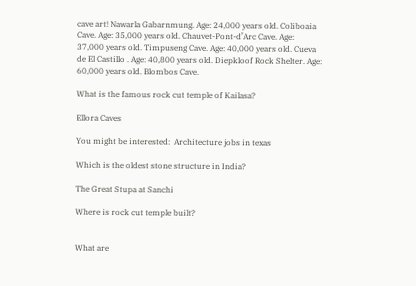cave art! Nawarla Gabarnmung. Age: 24,000 years old. Coliboaia Cave. Age: 35,000 years old. Chauvet-Pont-d’Arc Cave. Age: 37,000 years old. Timpuseng Cave. Age: 40,000 years old. Cueva de El Castillo . Age: 40,800 years old. Diepkloof Rock Shelter. Age: 60,000 years old. Blombos Cave.

What is the famous rock cut temple of Kailasa?

Ellora Caves

You might be interested:  Architecture jobs in texas

Which is the oldest stone structure in India?

The Great Stupa at Sanchi

Where is rock cut temple built?


What are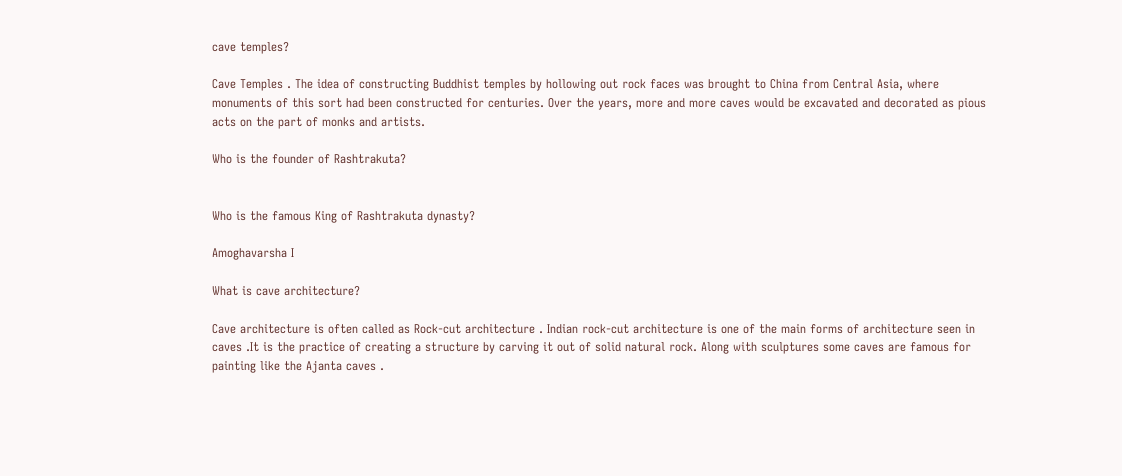cave temples?

Cave Temples . The idea of constructing Buddhist temples by hollowing out rock faces was brought to China from Central Asia, where monuments of this sort had been constructed for centuries. Over the years, more and more caves would be excavated and decorated as pious acts on the part of monks and artists.

Who is the founder of Rashtrakuta?


Who is the famous King of Rashtrakuta dynasty?

Amoghavarsha I

What is cave architecture?

Cave architecture is often called as Rock-cut architecture . Indian rock-cut architecture is one of the main forms of architecture seen in caves .It is the practice of creating a structure by carving it out of solid natural rock. Along with sculptures some caves are famous for painting like the Ajanta caves .